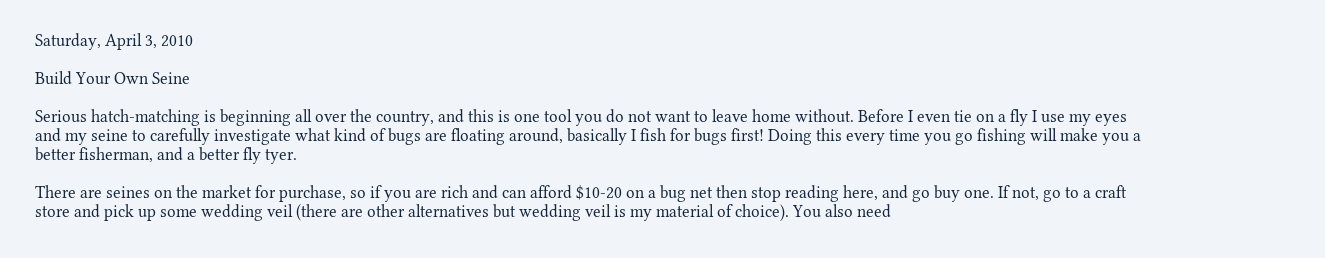Saturday, April 3, 2010

Build Your Own Seine

Serious hatch-matching is beginning all over the country, and this is one tool you do not want to leave home without. Before I even tie on a fly I use my eyes and my seine to carefully investigate what kind of bugs are floating around, basically I fish for bugs first! Doing this every time you go fishing will make you a better fisherman, and a better fly tyer.

There are seines on the market for purchase, so if you are rich and can afford $10-20 on a bug net then stop reading here, and go buy one. If not, go to a craft store and pick up some wedding veil (there are other alternatives but wedding veil is my material of choice). You also need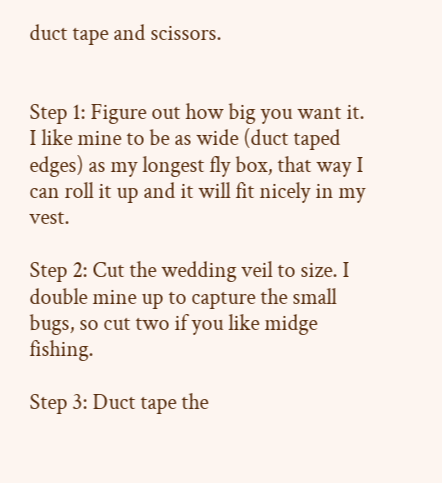duct tape and scissors.


Step 1: Figure out how big you want it. I like mine to be as wide (duct taped edges) as my longest fly box, that way I can roll it up and it will fit nicely in my vest.

Step 2: Cut the wedding veil to size. I double mine up to capture the small bugs, so cut two if you like midge fishing.

Step 3: Duct tape the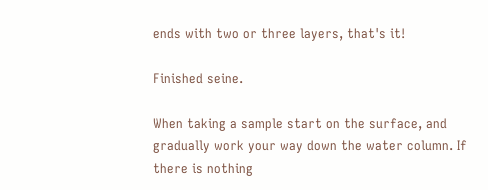ends with two or three layers, that's it!

Finished seine.

When taking a sample start on the surface, and gradually work your way down the water column. If there is nothing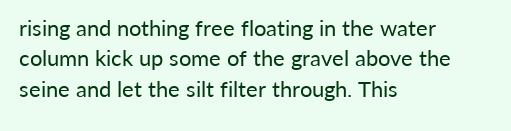rising and nothing free floating in the water column kick up some of the gravel above the seine and let the silt filter through. This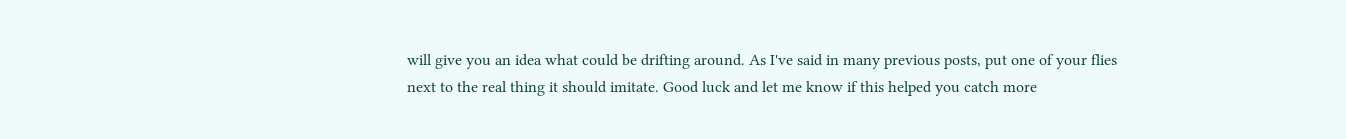will give you an idea what could be drifting around. As I've said in many previous posts, put one of your flies next to the real thing it should imitate. Good luck and let me know if this helped you catch more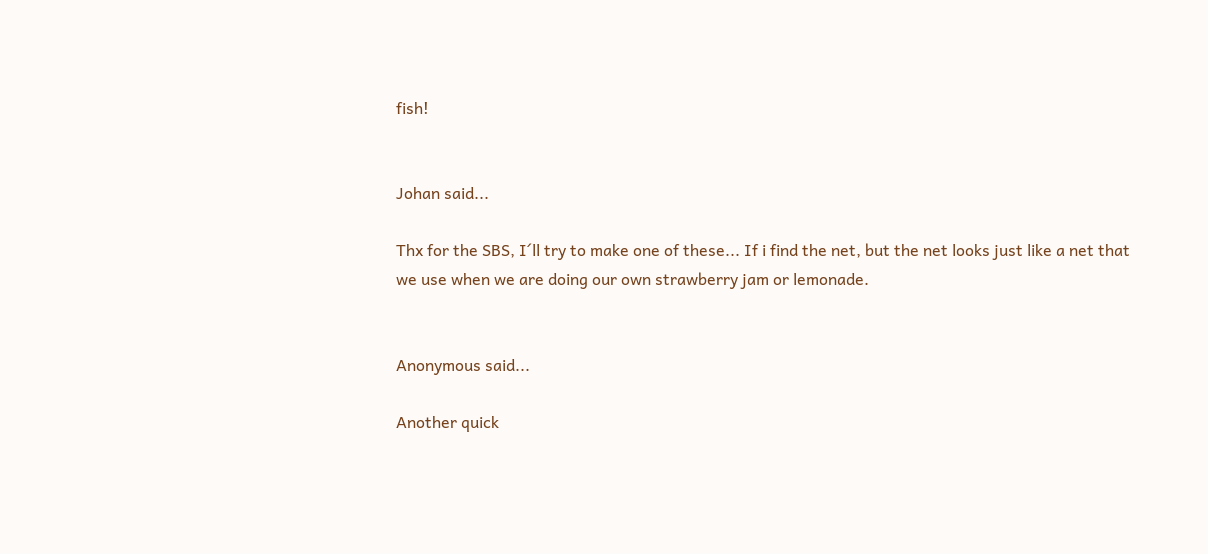fish!


Johan said...

Thx for the SBS, I´ll try to make one of these... If i find the net, but the net looks just like a net that we use when we are doing our own strawberry jam or lemonade.


Anonymous said...

Another quick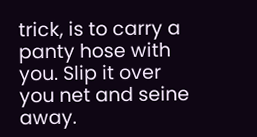trick, is to carry a panty hose with you. Slip it over you net and seine away.